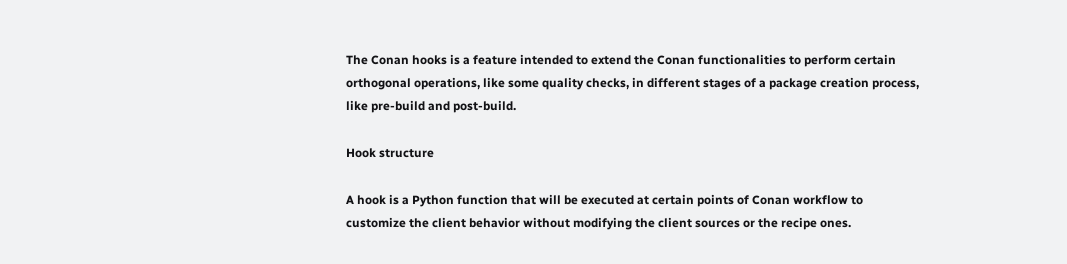The Conan hooks is a feature intended to extend the Conan functionalities to perform certain orthogonal operations, like some quality checks, in different stages of a package creation process, like pre-build and post-build.

Hook structure

A hook is a Python function that will be executed at certain points of Conan workflow to customize the client behavior without modifying the client sources or the recipe ones.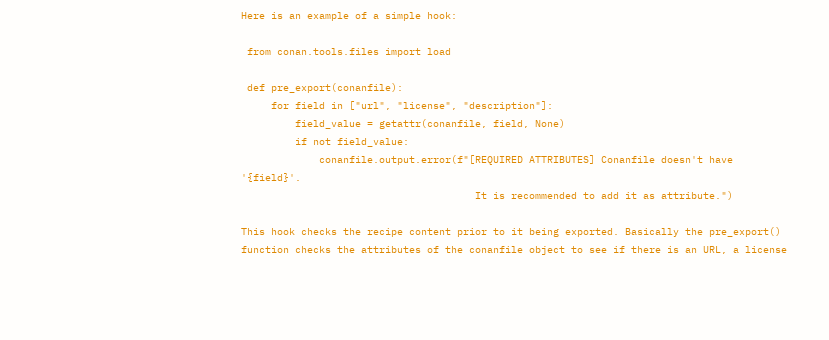Here is an example of a simple hook:

 from conan.tools.files import load

 def pre_export(conanfile):
     for field in ["url", "license", "description"]:
         field_value = getattr(conanfile, field, None)
         if not field_value:
             conanfile.output.error(f"[REQUIRED ATTRIBUTES] Conanfile doesn't have '{field}'.
                                       It is recommended to add it as attribute.")

This hook checks the recipe content prior to it being exported. Basically the pre_export() function checks the attributes of the conanfile object to see if there is an URL, a license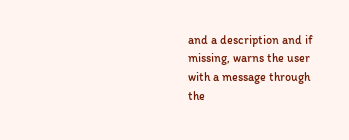and a description and if missing, warns the user with a message through the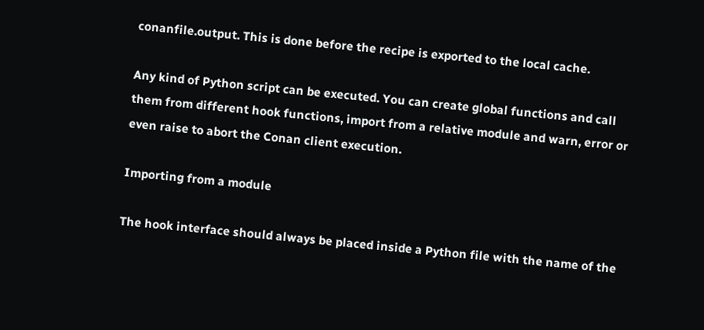conanfile.output. This is done before the recipe is exported to the local cache.

Any kind of Python script can be executed. You can create global functions and call them from different hook functions, import from a relative module and warn, error or even raise to abort the Conan client execution.

Importing from a module

The hook interface should always be placed inside a Python file with the name of the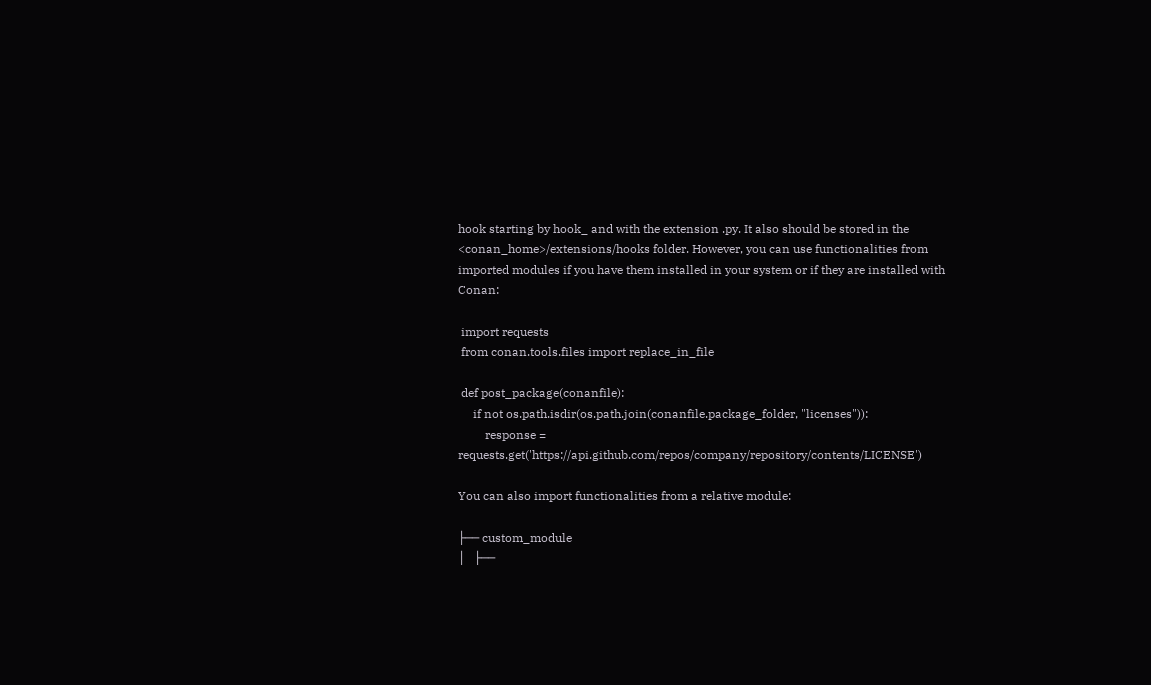hook starting by hook_ and with the extension .py. It also should be stored in the <conan_home>/extensions/hooks folder. However, you can use functionalities from imported modules if you have them installed in your system or if they are installed with Conan:

 import requests
 from conan.tools.files import replace_in_file

 def post_package(conanfile):
     if not os.path.isdir(os.path.join(conanfile.package_folder, "licenses")):
         response = requests.get('https://api.github.com/repos/company/repository/contents/LICENSE')

You can also import functionalities from a relative module:

├── custom_module
│   ├──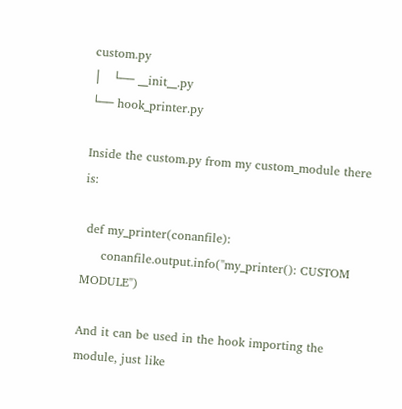custom.py
│   └── __init__.py
└── hook_printer.py

Inside the custom.py from my custom_module there is:

 def my_printer(conanfile):
     conanfile.output.info("my_printer(): CUSTOM MODULE")

And it can be used in the hook importing the module, just like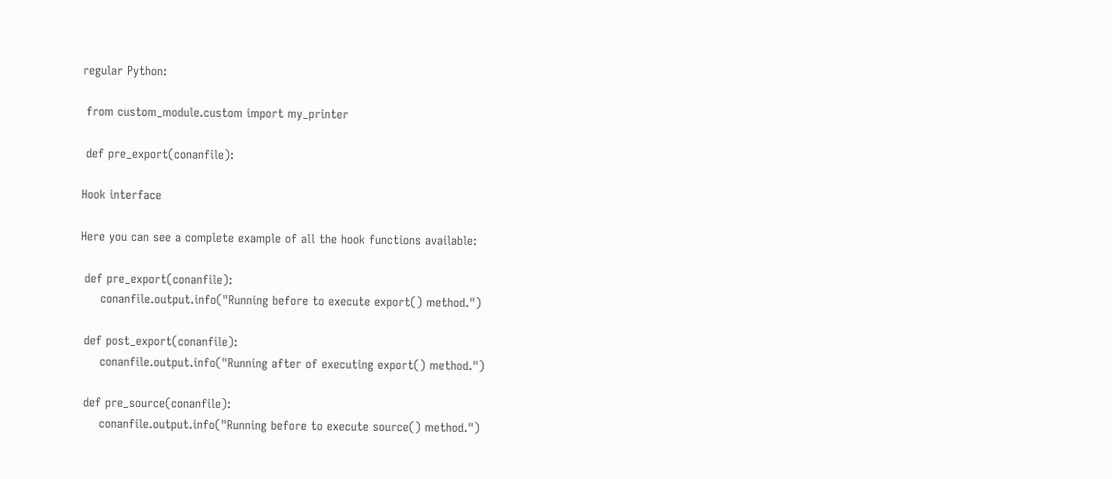regular Python:

 from custom_module.custom import my_printer

 def pre_export(conanfile):

Hook interface

Here you can see a complete example of all the hook functions available:

 def pre_export(conanfile):
     conanfile.output.info("Running before to execute export() method.")

 def post_export(conanfile):
     conanfile.output.info("Running after of executing export() method.")

 def pre_source(conanfile):
     conanfile.output.info("Running before to execute source() method.")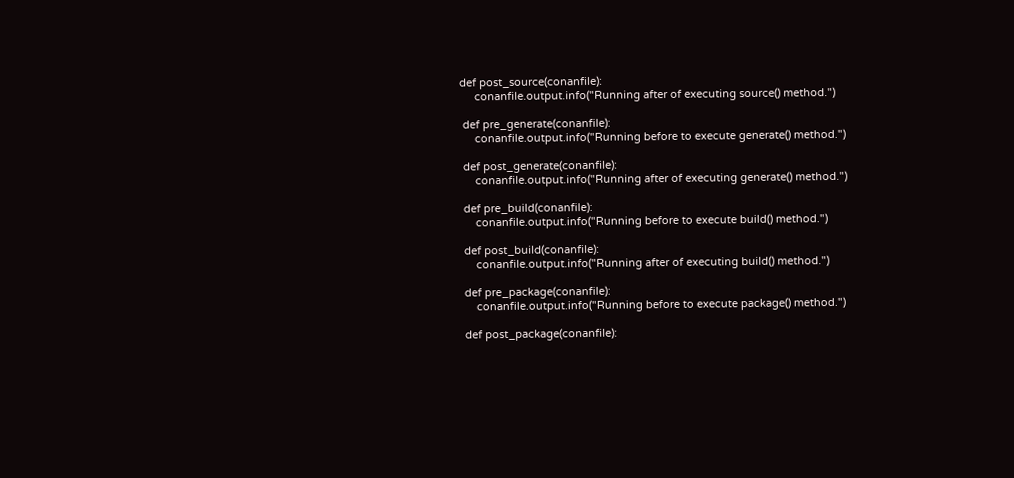def post_source(conanfile):
     conanfile.output.info("Running after of executing source() method.")

 def pre_generate(conanfile):
     conanfile.output.info("Running before to execute generate() method.")

 def post_generate(conanfile):
     conanfile.output.info("Running after of executing generate() method.")

 def pre_build(conanfile):
     conanfile.output.info("Running before to execute build() method.")

 def post_build(conanfile):
     conanfile.output.info("Running after of executing build() method.")

 def pre_package(conanfile):
     conanfile.output.info("Running before to execute package() method.")

 def post_package(conanfile):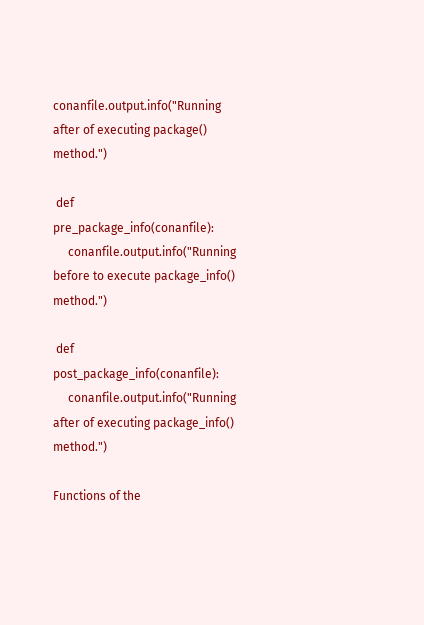conanfile.output.info("Running after of executing package() method.")

 def pre_package_info(conanfile):
     conanfile.output.info("Running before to execute package_info() method.")

 def post_package_info(conanfile):
     conanfile.output.info("Running after of executing package_info() method.")

Functions of the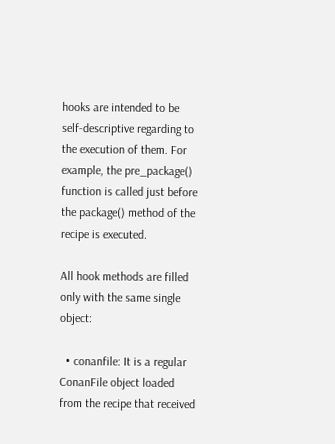hooks are intended to be self-descriptive regarding to the execution of them. For example, the pre_package() function is called just before the package() method of the recipe is executed.

All hook methods are filled only with the same single object:

  • conanfile: It is a regular ConanFile object loaded from the recipe that received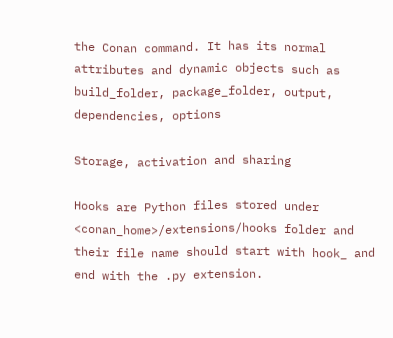the Conan command. It has its normal attributes and dynamic objects such as build_folder, package_folder, output, dependencies, options

Storage, activation and sharing

Hooks are Python files stored under <conan_home>/extensions/hooks folder and their file name should start with hook_ and end with the .py extension.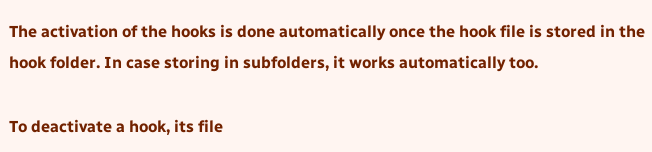The activation of the hooks is done automatically once the hook file is stored in the hook folder. In case storing in subfolders, it works automatically too.

To deactivate a hook, its file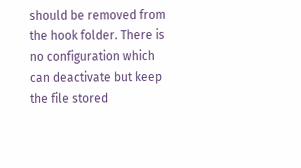should be removed from the hook folder. There is no configuration which can deactivate but keep the file stored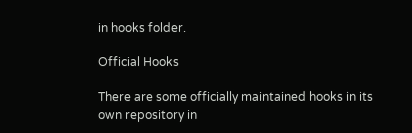in hooks folder.

Official Hooks

There are some officially maintained hooks in its own repository in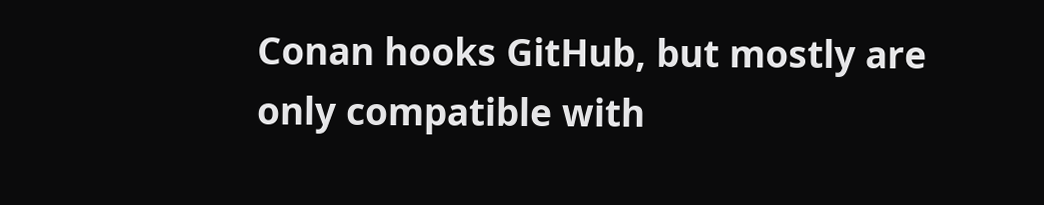Conan hooks GitHub, but mostly are only compatible with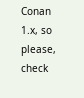Conan 1.x, so please, check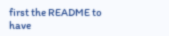first the README to have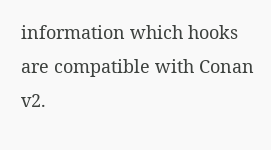information which hooks are compatible with Conan v2.